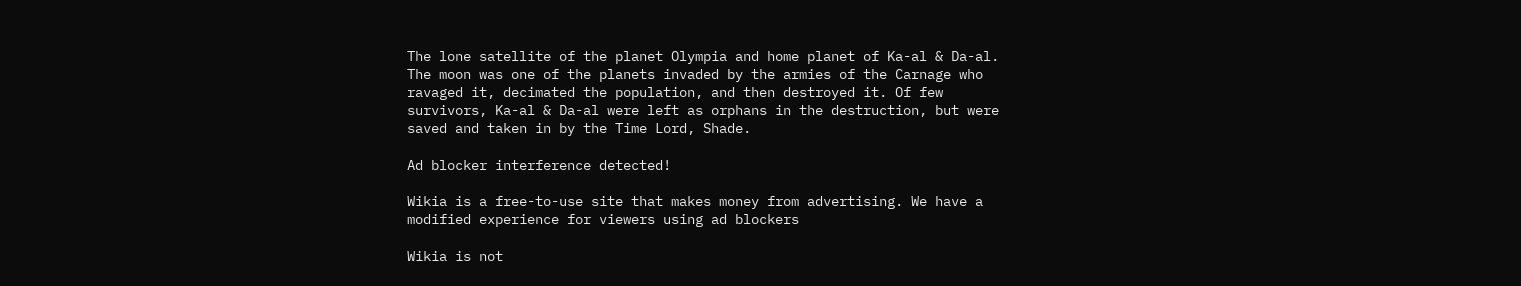The lone satellite of the planet Olympia and home planet of Ka-al & Da-al. The moon was one of the planets invaded by the armies of the Carnage who ravaged it, decimated the population, and then destroyed it. Of few survivors, Ka-al & Da-al were left as orphans in the destruction, but were saved and taken in by the Time Lord, Shade.

Ad blocker interference detected!

Wikia is a free-to-use site that makes money from advertising. We have a modified experience for viewers using ad blockers

Wikia is not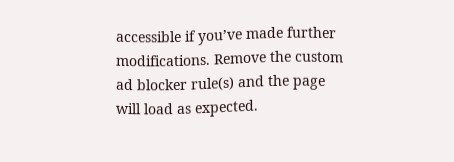accessible if you’ve made further modifications. Remove the custom ad blocker rule(s) and the page will load as expected.